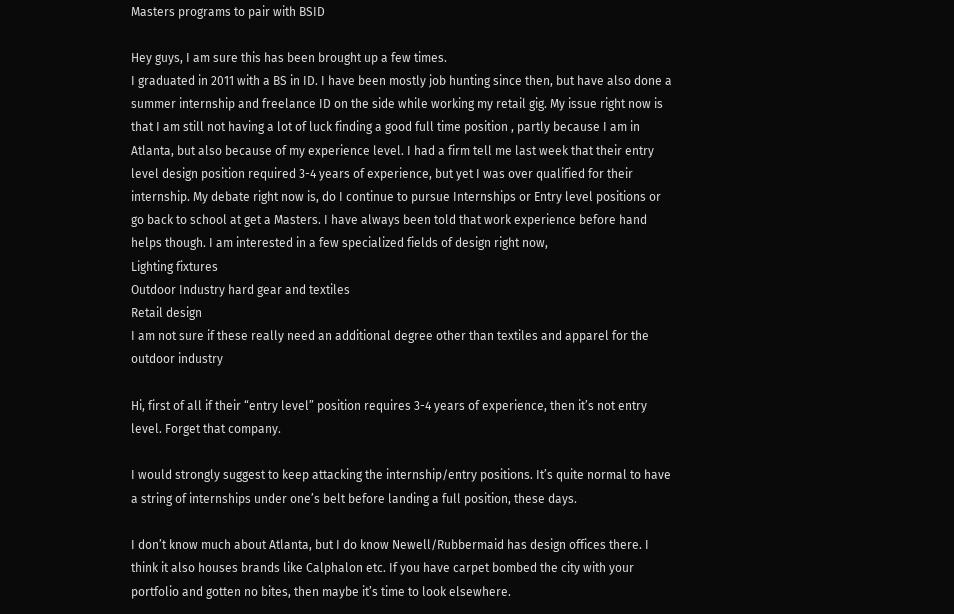Masters programs to pair with BSID

Hey guys, I am sure this has been brought up a few times.
I graduated in 2011 with a BS in ID. I have been mostly job hunting since then, but have also done a summer internship and freelance ID on the side while working my retail gig. My issue right now is that I am still not having a lot of luck finding a good full time position , partly because I am in Atlanta, but also because of my experience level. I had a firm tell me last week that their entry level design position required 3-4 years of experience, but yet I was over qualified for their internship. My debate right now is, do I continue to pursue Internships or Entry level positions or go back to school at get a Masters. I have always been told that work experience before hand helps though. I am interested in a few specialized fields of design right now,
Lighting fixtures
Outdoor Industry hard gear and textiles
Retail design
I am not sure if these really need an additional degree other than textiles and apparel for the outdoor industry

Hi, first of all if their “entry level” position requires 3-4 years of experience, then it’s not entry level. Forget that company.

I would strongly suggest to keep attacking the internship/entry positions. It’s quite normal to have a string of internships under one’s belt before landing a full position, these days.

I don’t know much about Atlanta, but I do know Newell/Rubbermaid has design offices there. I think it also houses brands like Calphalon etc. If you have carpet bombed the city with your portfolio and gotten no bites, then maybe it’s time to look elsewhere.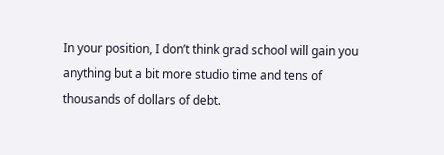In your position, I don’t think grad school will gain you anything but a bit more studio time and tens of thousands of dollars of debt.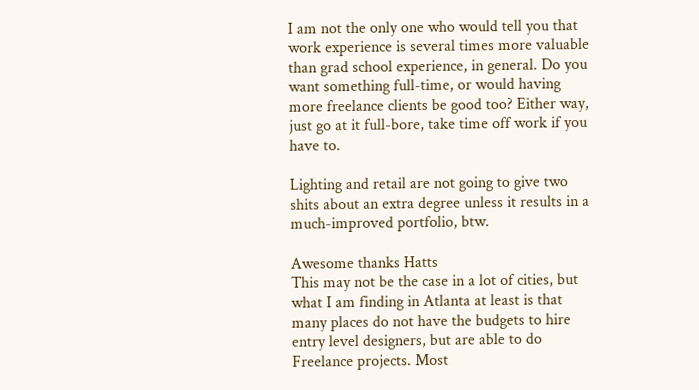I am not the only one who would tell you that work experience is several times more valuable than grad school experience, in general. Do you want something full-time, or would having more freelance clients be good too? Either way, just go at it full-bore, take time off work if you have to.

Lighting and retail are not going to give two shits about an extra degree unless it results in a much-improved portfolio, btw.

Awesome thanks Hatts
This may not be the case in a lot of cities, but what I am finding in Atlanta at least is that many places do not have the budgets to hire entry level designers, but are able to do Freelance projects. Most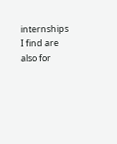internships I find are also for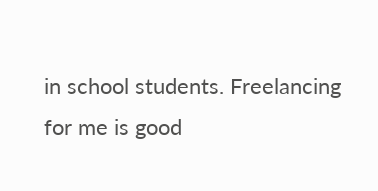in school students. Freelancing for me is good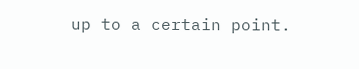up to a certain point.